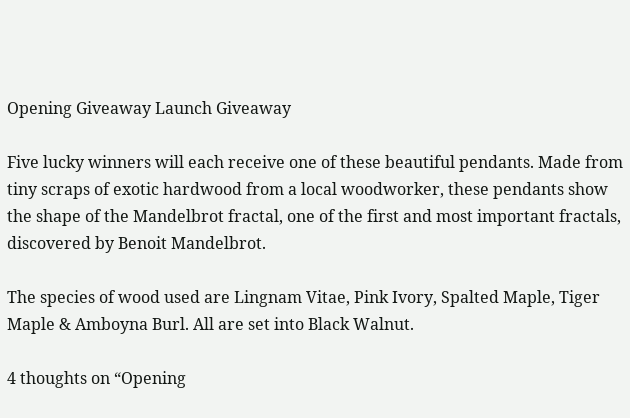Opening Giveaway Launch Giveaway

Five lucky winners will each receive one of these beautiful pendants. Made from tiny scraps of exotic hardwood from a local woodworker, these pendants show the shape of the Mandelbrot fractal, one of the first and most important fractals, discovered by Benoit Mandelbrot.

The species of wood used are Lingnam Vitae, Pink Ivory, Spalted Maple, Tiger Maple & Amboyna Burl. All are set into Black Walnut.

4 thoughts on “Opening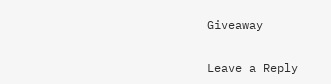Giveaway

Leave a Reply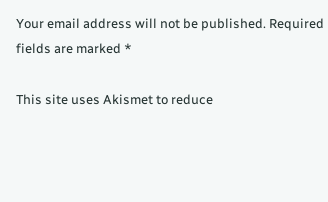Your email address will not be published. Required fields are marked *

This site uses Akismet to reduce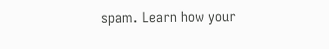spam. Learn how your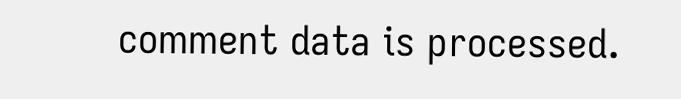comment data is processed.